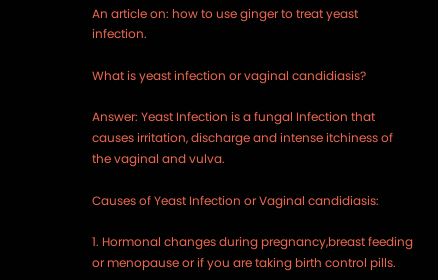An article on: how to use ginger to treat yeast infection.

What is yeast infection or vaginal candidiasis?

Answer: Yeast Infection is a fungal Infection that causes irritation, discharge and intense itchiness of the vaginal and vulva.

Causes of Yeast Infection or Vaginal candidiasis:

1. Hormonal changes during pregnancy,breast feeding or menopause or if you are taking birth control pills.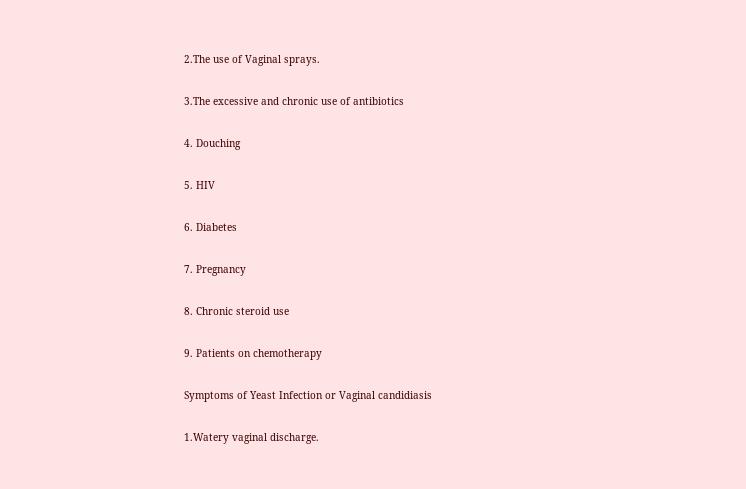2.The use of Vaginal sprays.

3.The excessive and chronic use of antibiotics

4. Douching

5. HIV

6. Diabetes

7. Pregnancy

8. Chronic steroid use

9. Patients on chemotherapy

Symptoms of Yeast Infection or Vaginal candidiasis

1.Watery vaginal discharge.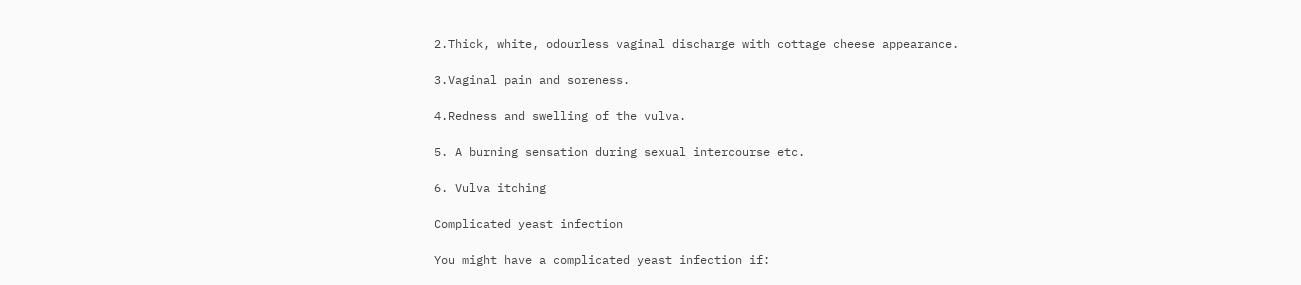2.Thick, white, odourless vaginal discharge with cottage cheese appearance.

3.Vaginal pain and soreness.

4.Redness and swelling of the vulva.

5. A burning sensation during sexual intercourse etc.

6. Vulva itching

Complicated yeast infection

You might have a complicated yeast infection if: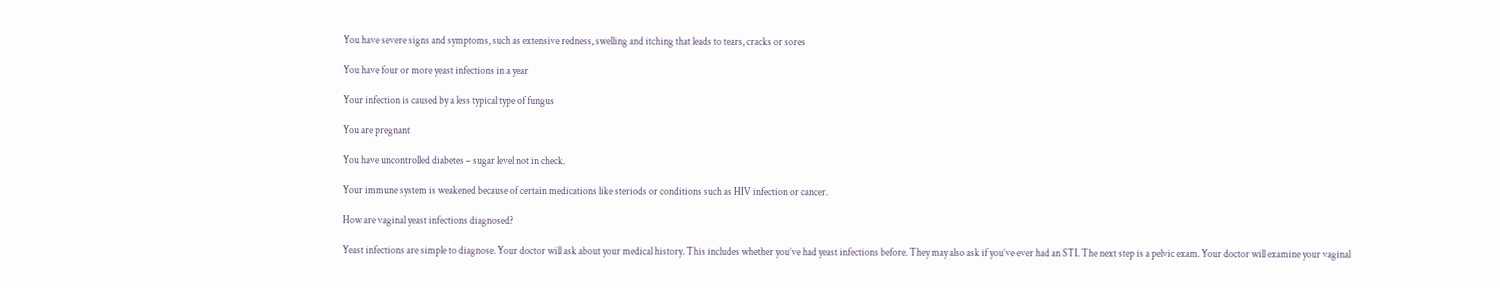You have severe signs and symptoms, such as extensive redness, swelling and itching that leads to tears, cracks or sores

You have four or more yeast infections in a year

Your infection is caused by a less typical type of fungus

You are pregnant

You have uncontrolled diabetes – sugar level not in check.

Your immune system is weakened because of certain medications like steriods or conditions such as HIV infection or cancer.

How are vaginal yeast infections diagnosed?

Yeast infections are simple to diagnose. Your doctor will ask about your medical history. This includes whether you’ve had yeast infections before. They may also ask if you’ve ever had an STI. The next step is a pelvic exam. Your doctor will examine your vaginal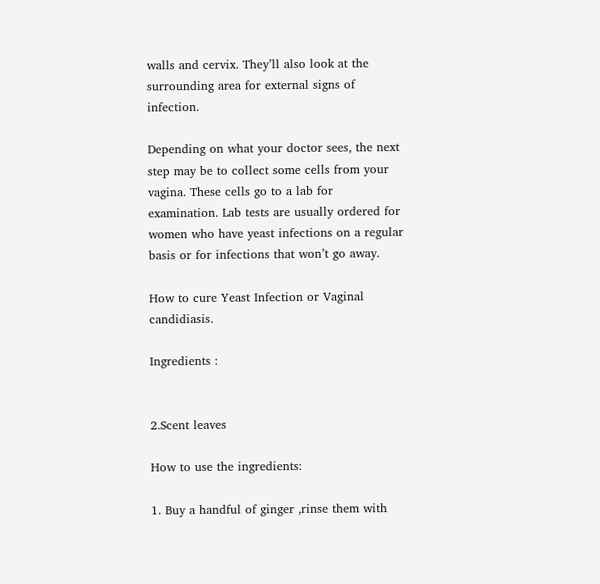walls and cervix. They’ll also look at the surrounding area for external signs of infection.

Depending on what your doctor sees, the next step may be to collect some cells from your vagina. These cells go to a lab for examination. Lab tests are usually ordered for women who have yeast infections on a regular basis or for infections that won’t go away.

How to cure Yeast Infection or Vaginal candidiasis.

Ingredients :


2.Scent leaves

How to use the ingredients:

1. Buy a handful of ginger ,rinse them with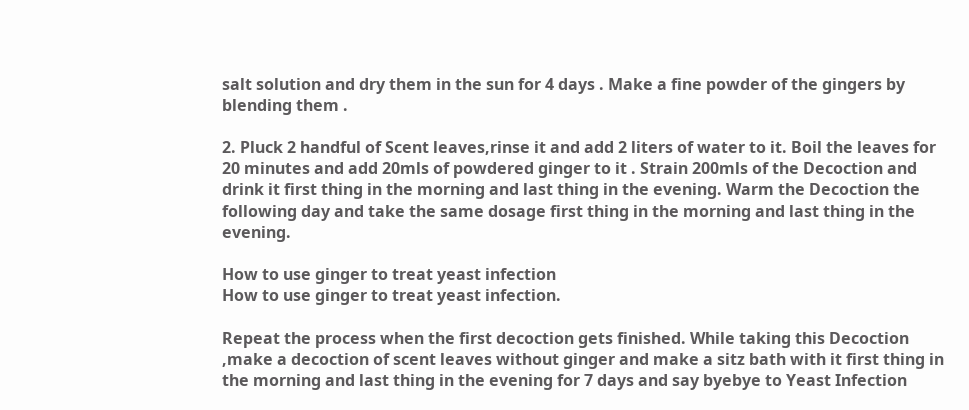salt solution and dry them in the sun for 4 days . Make a fine powder of the gingers by blending them .

2. Pluck 2 handful of Scent leaves,rinse it and add 2 liters of water to it. Boil the leaves for 20 minutes and add 20mls of powdered ginger to it . Strain 200mls of the Decoction and drink it first thing in the morning and last thing in the evening. Warm the Decoction the following day and take the same dosage first thing in the morning and last thing in the evening.

How to use ginger to treat yeast infection
How to use ginger to treat yeast infection.

Repeat the process when the first decoction gets finished. While taking this Decoction ,make a decoction of scent leaves without ginger and make a sitz bath with it first thing in the morning and last thing in the evening for 7 days and say byebye to Yeast Infection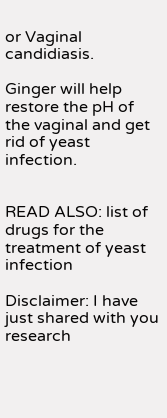or Vaginal candidiasis.

Ginger will help restore the pH of the vaginal and get rid of yeast infection.


READ ALSO: list of drugs for the treatment of yeast infection

Disclaimer: I have just shared with you research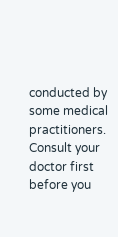conducted by some medical practitioners. Consult your doctor first before you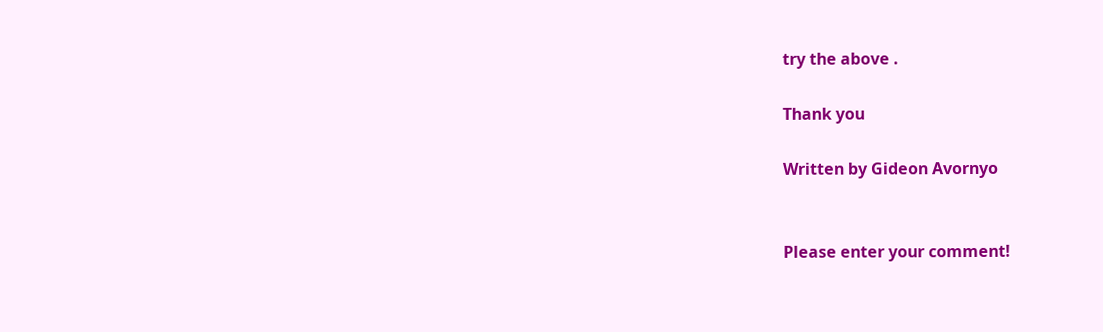try the above .

Thank you

Written by Gideon Avornyo


Please enter your comment!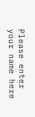Please enter your name here